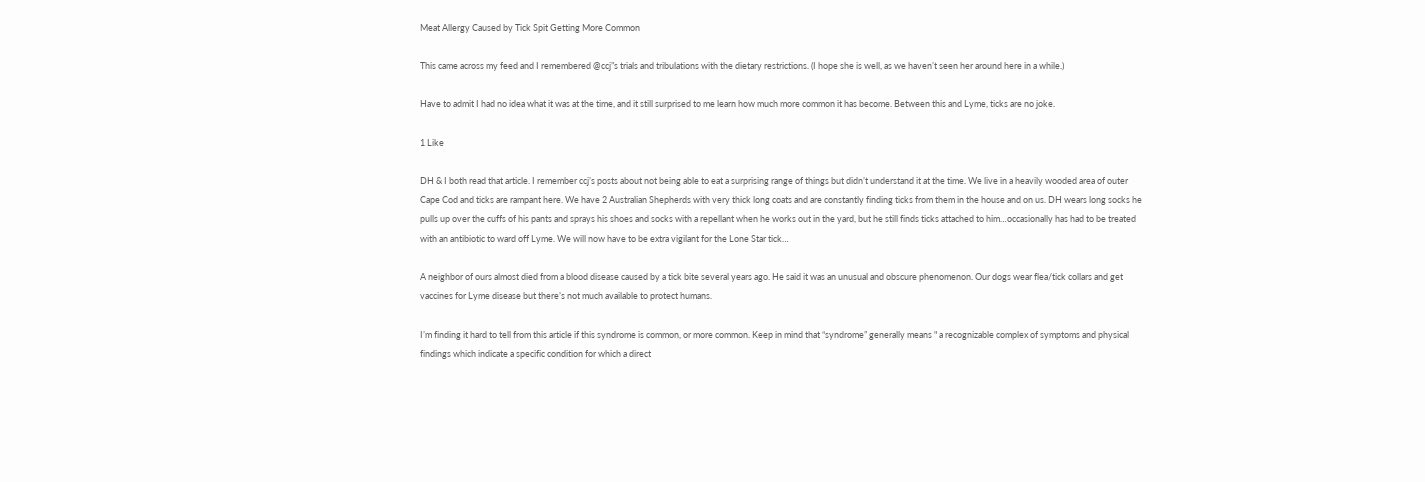Meat Allergy Caused by Tick Spit Getting More Common

This came across my feed and I remembered @ccj”s trials and tribulations with the dietary restrictions. (I hope she is well, as we haven’t seen her around here in a while.)

Have to admit I had no idea what it was at the time, and it still surprised to me learn how much more common it has become. Between this and Lyme, ticks are no joke.

1 Like

DH & I both read that article. I remember ccj’s posts about not being able to eat a surprising range of things but didn’t understand it at the time. We live in a heavily wooded area of outer Cape Cod and ticks are rampant here. We have 2 Australian Shepherds with very thick long coats and are constantly finding ticks from them in the house and on us. DH wears long socks he pulls up over the cuffs of his pants and sprays his shoes and socks with a repellant when he works out in the yard, but he still finds ticks attached to him…occasionally has had to be treated with an antibiotic to ward off Lyme. We will now have to be extra vigilant for the Lone Star tick…

A neighbor of ours almost died from a blood disease caused by a tick bite several years ago. He said it was an unusual and obscure phenomenon. Our dogs wear flea/tick collars and get vaccines for Lyme disease but there’s not much available to protect humans.

I’m finding it hard to tell from this article if this syndrome is common, or more common. Keep in mind that “syndrome” generally means " a recognizable complex of symptoms and physical findings which indicate a specific condition for which a direct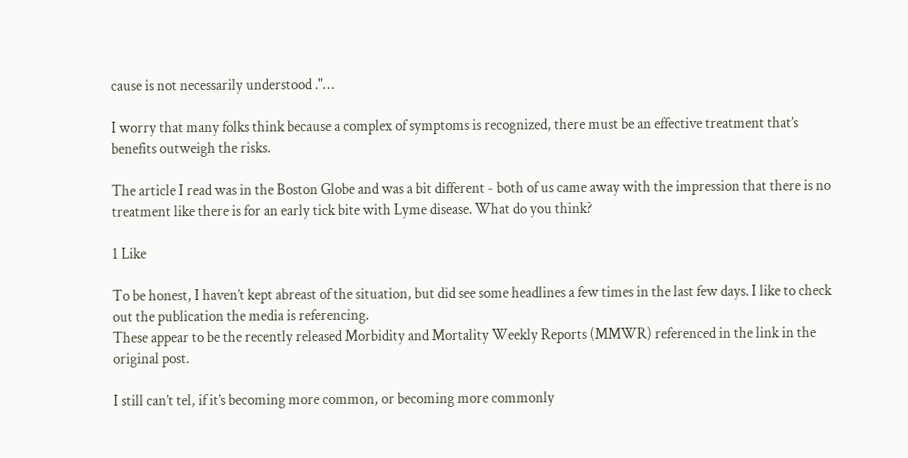cause is not necessarily understood ."…

I worry that many folks think because a complex of symptoms is recognized, there must be an effective treatment that’s benefits outweigh the risks.

The article I read was in the Boston Globe and was a bit different - both of us came away with the impression that there is no treatment like there is for an early tick bite with Lyme disease. What do you think?

1 Like

To be honest, I haven’t kept abreast of the situation, but did see some headlines a few times in the last few days. I like to check out the publication the media is referencing.
These appear to be the recently released Morbidity and Mortality Weekly Reports (MMWR) referenced in the link in the original post.

I still can’t tel, if it’s becoming more common, or becoming more commonly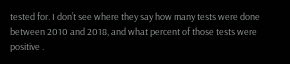tested for. I don’t see where they say how many tests were done between 2010 and 2018, and what percent of those tests were positive .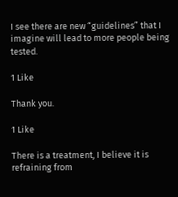I see there are new “guidelines” that I imagine will lead to more people being tested.

1 Like

Thank you.

1 Like

There is a treatment, I believe it is refraining from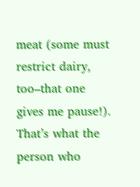meat (some must restrict dairy, too–that one gives me pause!). That’s what the person who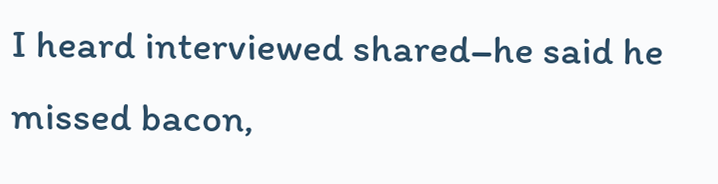I heard interviewed shared–he said he missed bacon,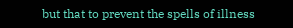but that to prevent the spells of illness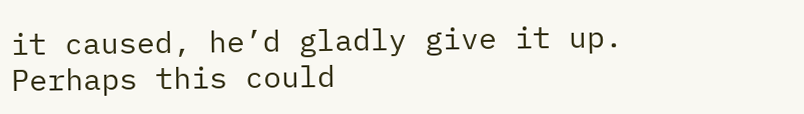it caused, he’d gladly give it up.
Perhaps this could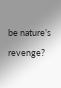be nature’s revenge?